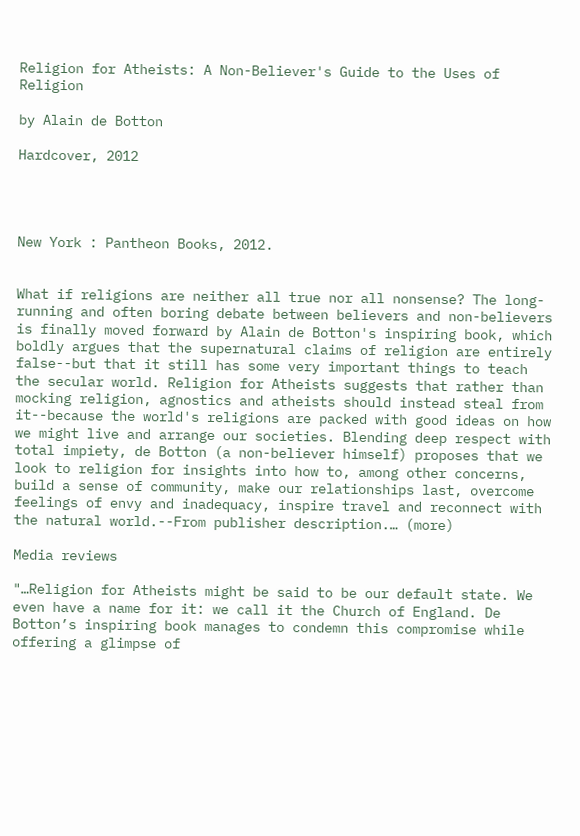Religion for Atheists: A Non-Believer's Guide to the Uses of Religion

by Alain de Botton

Hardcover, 2012




New York : Pantheon Books, 2012.


What if religions are neither all true nor all nonsense? The long-running and often boring debate between believers and non-believers is finally moved forward by Alain de Botton's inspiring book, which boldly argues that the supernatural claims of religion are entirely false--but that it still has some very important things to teach the secular world. Religion for Atheists suggests that rather than mocking religion, agnostics and atheists should instead steal from it--because the world's religions are packed with good ideas on how we might live and arrange our societies. Blending deep respect with total impiety, de Botton (a non-believer himself) proposes that we look to religion for insights into how to, among other concerns, build a sense of community, make our relationships last, overcome feelings of envy and inadequacy, inspire travel and reconnect with the natural world.--From publisher description.… (more)

Media reviews

"…Religion for Atheists might be said to be our default state. We even have a name for it: we call it the Church of England. De Botton’s inspiring book manages to condemn this compromise while offering a glimpse of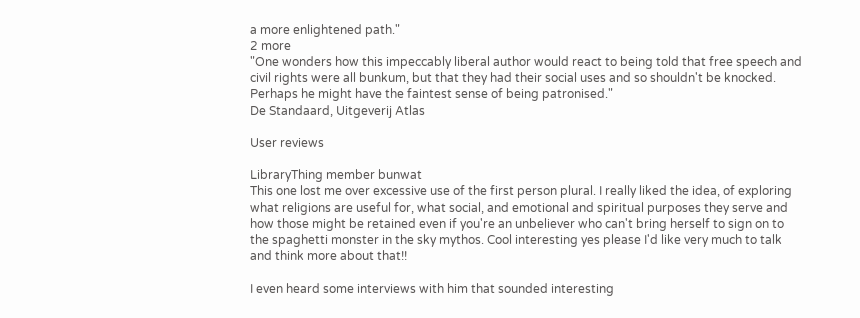a more enlightened path."
2 more
"One wonders how this impeccably liberal author would react to being told that free speech and civil rights were all bunkum, but that they had their social uses and so shouldn't be knocked. Perhaps he might have the faintest sense of being patronised."
De Standaard, Uitgeverij Atlas

User reviews

LibraryThing member bunwat
This one lost me over excessive use of the first person plural. I really liked the idea, of exploring what religions are useful for, what social, and emotional and spiritual purposes they serve and how those might be retained even if you're an unbeliever who can't bring herself to sign on to the spaghetti monster in the sky mythos. Cool interesting yes please I'd like very much to talk and think more about that!!

I even heard some interviews with him that sounded interesting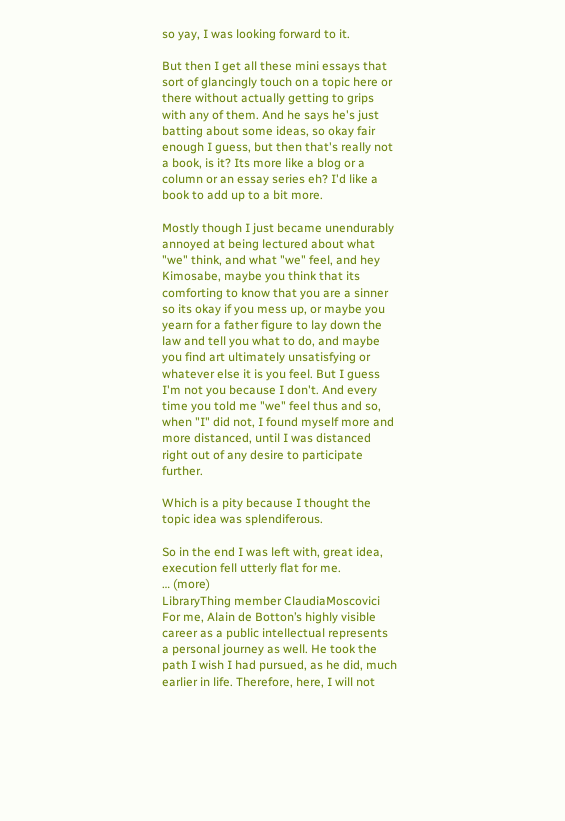so yay, I was looking forward to it.

But then I get all these mini essays that sort of glancingly touch on a topic here or there without actually getting to grips with any of them. And he says he's just batting about some ideas, so okay fair enough I guess, but then that's really not a book, is it? Its more like a blog or a column or an essay series eh? I'd like a book to add up to a bit more.

Mostly though I just became unendurably annoyed at being lectured about what "we" think, and what "we" feel, and hey Kimosabe, maybe you think that its comforting to know that you are a sinner so its okay if you mess up, or maybe you yearn for a father figure to lay down the law and tell you what to do, and maybe you find art ultimately unsatisfying or whatever else it is you feel. But I guess I'm not you because I don't. And every time you told me "we" feel thus and so, when "I" did not, I found myself more and more distanced, until I was distanced right out of any desire to participate further.

Which is a pity because I thought the topic idea was splendiferous.

So in the end I was left with, great idea, execution fell utterly flat for me.
… (more)
LibraryThing member ClaudiaMoscovici
For me, Alain de Botton’s highly visible career as a public intellectual represents a personal journey as well. He took the path I wish I had pursued, as he did, much earlier in life. Therefore, here, I will not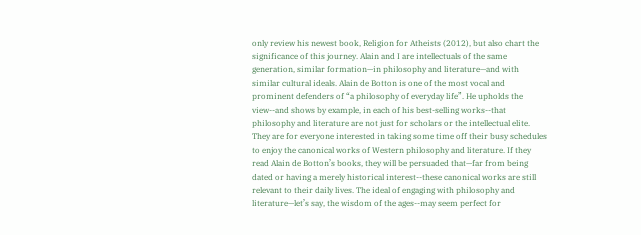only review his newest book, Religion for Atheists (2012), but also chart the significance of this journey. Alain and I are intellectuals of the same generation, similar formation—in philosophy and literature—and with similar cultural ideals. Alain de Botton is one of the most vocal and prominent defenders of “a philosophy of everyday life”. He upholds the view--and shows by example, in each of his best-selling works--that philosophy and literature are not just for scholars or the intellectual elite. They are for everyone interested in taking some time off their busy schedules to enjoy the canonical works of Western philosophy and literature. If they read Alain de Botton’s books, they will be persuaded that—far from being dated or having a merely historical interest--these canonical works are still relevant to their daily lives. The ideal of engaging with philosophy and literature—let’s say, the wisdom of the ages--may seem perfect for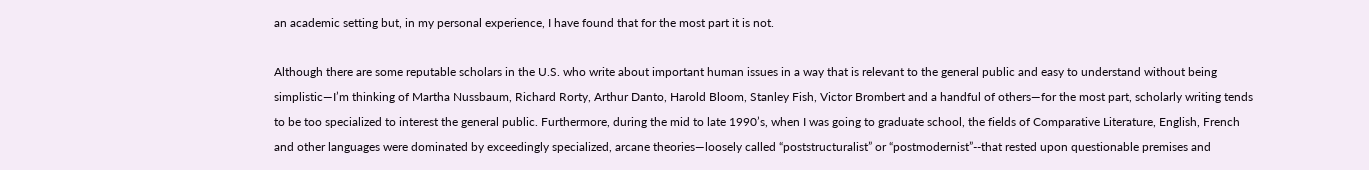an academic setting but, in my personal experience, I have found that for the most part it is not.

Although there are some reputable scholars in the U.S. who write about important human issues in a way that is relevant to the general public and easy to understand without being simplistic—I’m thinking of Martha Nussbaum, Richard Rorty, Arthur Danto, Harold Bloom, Stanley Fish, Victor Brombert and a handful of others—for the most part, scholarly writing tends to be too specialized to interest the general public. Furthermore, during the mid to late 1990’s, when I was going to graduate school, the fields of Comparative Literature, English, French and other languages were dominated by exceedingly specialized, arcane theories—loosely called “poststructuralist” or “postmodernist”--that rested upon questionable premises and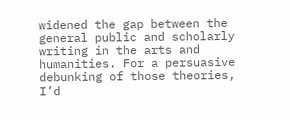widened the gap between the general public and scholarly writing in the arts and humanities. For a persuasive debunking of those theories, I’d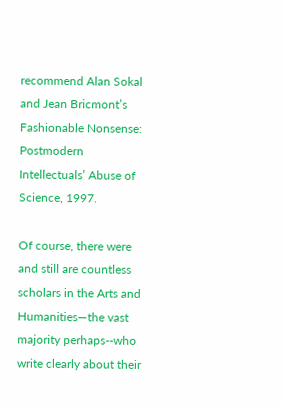recommend Alan Sokal and Jean Bricmont’s Fashionable Nonsense: Postmodern Intellectuals’ Abuse of Science, 1997.

Of course, there were and still are countless scholars in the Arts and Humanities—the vast majority perhaps--who write clearly about their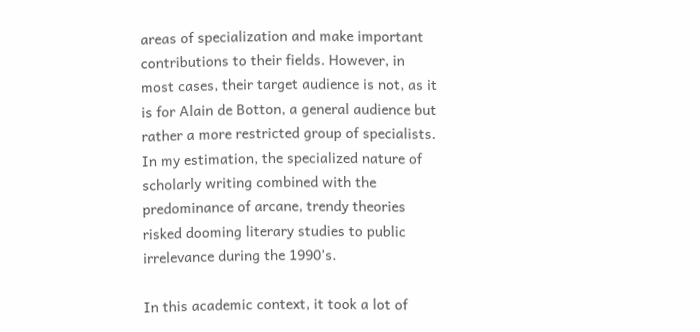areas of specialization and make important contributions to their fields. However, in most cases, their target audience is not, as it is for Alain de Botton, a general audience but rather a more restricted group of specialists. In my estimation, the specialized nature of scholarly writing combined with the predominance of arcane, trendy theories risked dooming literary studies to public irrelevance during the 1990’s.

In this academic context, it took a lot of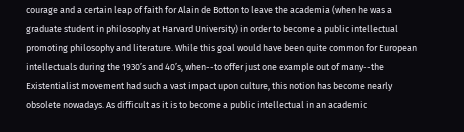courage and a certain leap of faith for Alain de Botton to leave the academia (when he was a graduate student in philosophy at Harvard University) in order to become a public intellectual promoting philosophy and literature. While this goal would have been quite common for European intellectuals during the 1930’s and 40’s, when--to offer just one example out of many--the Existentialist movement had such a vast impact upon culture, this notion has become nearly obsolete nowadays. As difficult as it is to become a public intellectual in an academic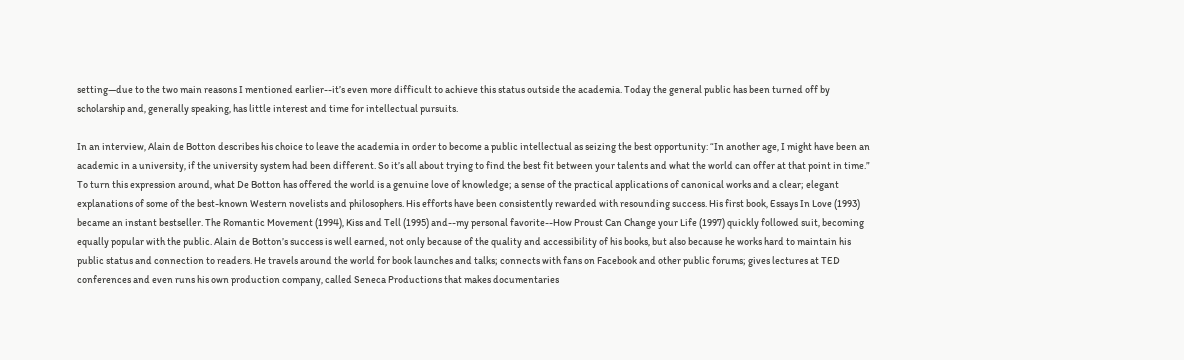setting—due to the two main reasons I mentioned earlier--it’s even more difficult to achieve this status outside the academia. Today the general public has been turned off by scholarship and, generally speaking, has little interest and time for intellectual pursuits.

In an interview, Alain de Botton describes his choice to leave the academia in order to become a public intellectual as seizing the best opportunity: “In another age, I might have been an academic in a university, if the university system had been different. So it’s all about trying to find the best fit between your talents and what the world can offer at that point in time.” To turn this expression around, what De Botton has offered the world is a genuine love of knowledge; a sense of the practical applications of canonical works and a clear; elegant explanations of some of the best-known Western novelists and philosophers. His efforts have been consistently rewarded with resounding success. His first book, Essays In Love (1993) became an instant bestseller. The Romantic Movement (1994), Kiss and Tell (1995) and--my personal favorite--How Proust Can Change your Life (1997) quickly followed suit, becoming equally popular with the public. Alain de Botton’s success is well earned, not only because of the quality and accessibility of his books, but also because he works hard to maintain his public status and connection to readers. He travels around the world for book launches and talks; connects with fans on Facebook and other public forums; gives lectures at TED conferences and even runs his own production company, called Seneca Productions that makes documentaries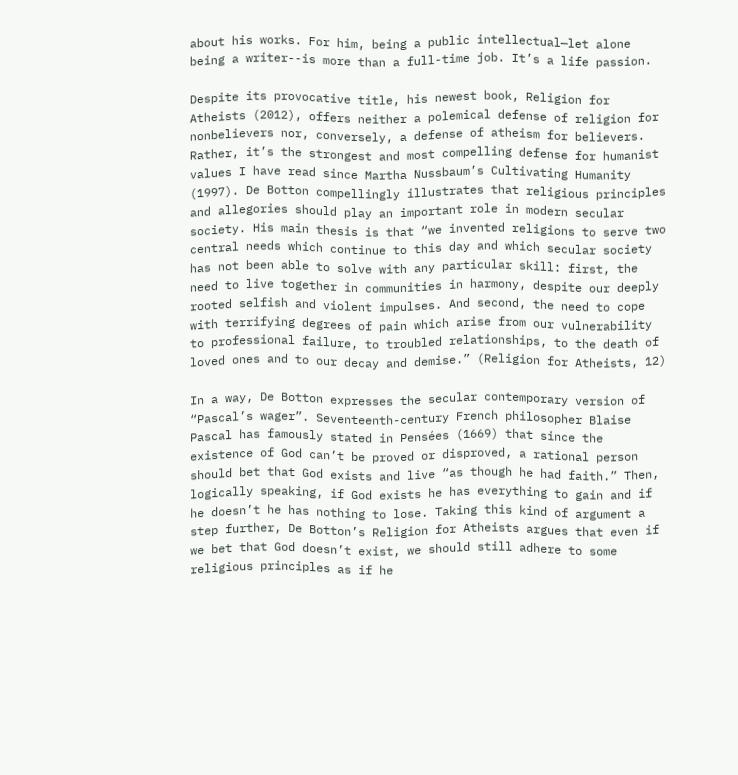about his works. For him, being a public intellectual—let alone being a writer--is more than a full-time job. It’s a life passion.

Despite its provocative title, his newest book, Religion for Atheists (2012), offers neither a polemical defense of religion for nonbelievers nor, conversely, a defense of atheism for believers. Rather, it’s the strongest and most compelling defense for humanist values I have read since Martha Nussbaum’s Cultivating Humanity (1997). De Botton compellingly illustrates that religious principles and allegories should play an important role in modern secular society. His main thesis is that “we invented religions to serve two central needs which continue to this day and which secular society has not been able to solve with any particular skill: first, the need to live together in communities in harmony, despite our deeply rooted selfish and violent impulses. And second, the need to cope with terrifying degrees of pain which arise from our vulnerability to professional failure, to troubled relationships, to the death of loved ones and to our decay and demise.” (Religion for Atheists, 12)

In a way, De Botton expresses the secular contemporary version of “Pascal’s wager”. Seventeenth-century French philosopher Blaise Pascal has famously stated in Pensées (1669) that since the existence of God can’t be proved or disproved, a rational person should bet that God exists and live “as though he had faith.” Then, logically speaking, if God exists he has everything to gain and if he doesn’t he has nothing to lose. Taking this kind of argument a step further, De Botton’s Religion for Atheists argues that even if we bet that God doesn’t exist, we should still adhere to some religious principles as if he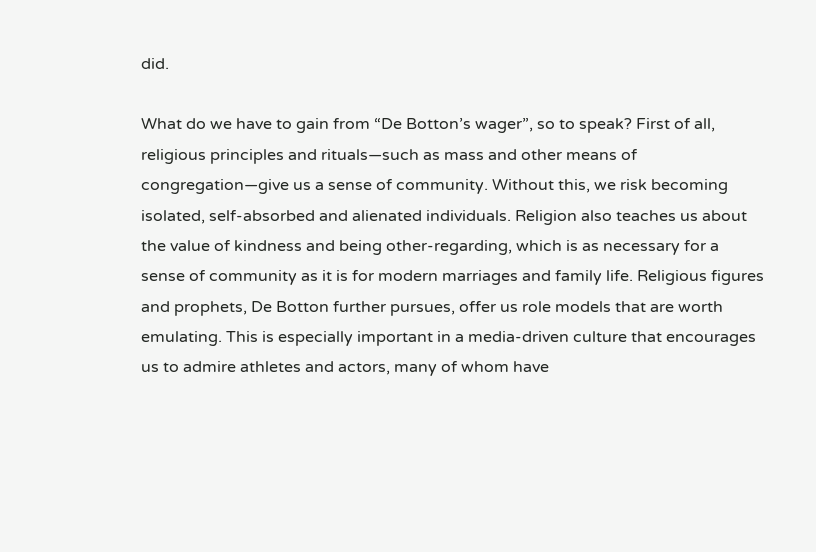did.

What do we have to gain from “De Botton’s wager”, so to speak? First of all, religious principles and rituals—such as mass and other means of congregation—give us a sense of community. Without this, we risk becoming isolated, self-absorbed and alienated individuals. Religion also teaches us about the value of kindness and being other-regarding, which is as necessary for a sense of community as it is for modern marriages and family life. Religious figures and prophets, De Botton further pursues, offer us role models that are worth emulating. This is especially important in a media-driven culture that encourages us to admire athletes and actors, many of whom have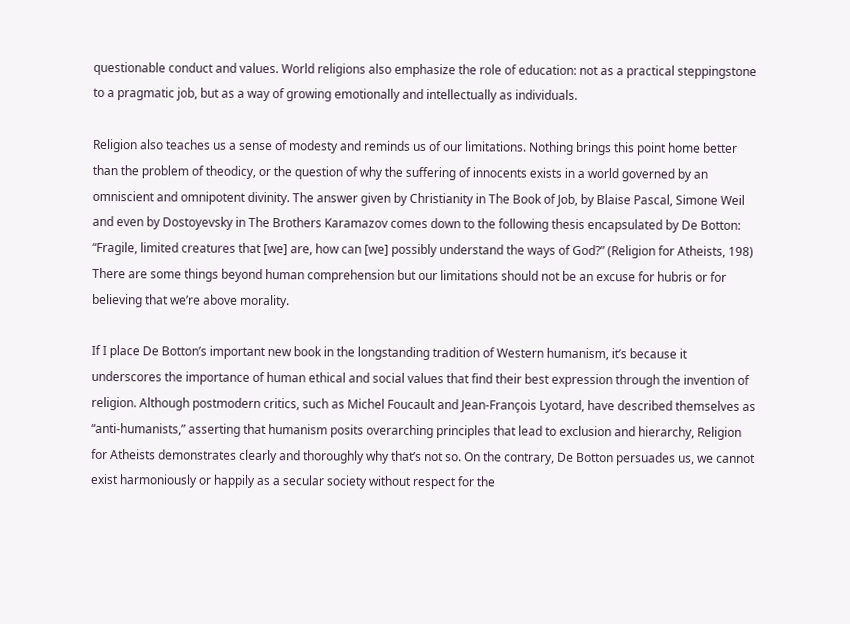questionable conduct and values. World religions also emphasize the role of education: not as a practical steppingstone to a pragmatic job, but as a way of growing emotionally and intellectually as individuals.

Religion also teaches us a sense of modesty and reminds us of our limitations. Nothing brings this point home better than the problem of theodicy, or the question of why the suffering of innocents exists in a world governed by an omniscient and omnipotent divinity. The answer given by Christianity in The Book of Job, by Blaise Pascal, Simone Weil and even by Dostoyevsky in The Brothers Karamazov comes down to the following thesis encapsulated by De Botton: “Fragile, limited creatures that [we] are, how can [we] possibly understand the ways of God?” (Religion for Atheists, 198) There are some things beyond human comprehension but our limitations should not be an excuse for hubris or for believing that we’re above morality.

If I place De Botton’s important new book in the longstanding tradition of Western humanism, it’s because it underscores the importance of human ethical and social values that find their best expression through the invention of religion. Although postmodern critics, such as Michel Foucault and Jean-François Lyotard, have described themselves as “anti-humanists,” asserting that humanism posits overarching principles that lead to exclusion and hierarchy, Religion for Atheists demonstrates clearly and thoroughly why that’s not so. On the contrary, De Botton persuades us, we cannot exist harmoniously or happily as a secular society without respect for the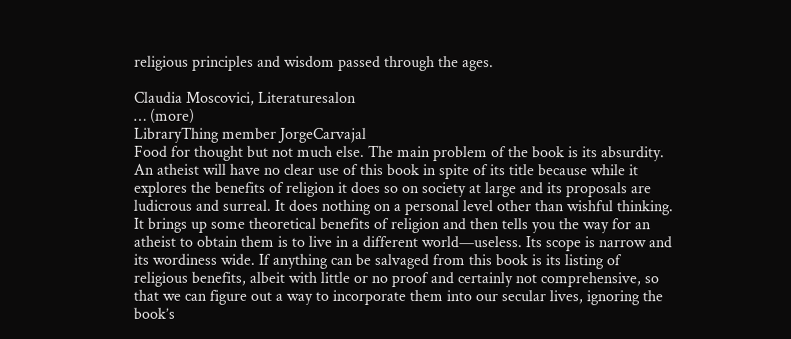religious principles and wisdom passed through the ages.

Claudia Moscovici, Literaturesalon
… (more)
LibraryThing member JorgeCarvajal
Food for thought but not much else. The main problem of the book is its absurdity. An atheist will have no clear use of this book in spite of its title because while it explores the benefits of religion it does so on society at large and its proposals are ludicrous and surreal. It does nothing on a personal level other than wishful thinking. It brings up some theoretical benefits of religion and then tells you the way for an atheist to obtain them is to live in a different world—useless. Its scope is narrow and its wordiness wide. If anything can be salvaged from this book is its listing of religious benefits, albeit with little or no proof and certainly not comprehensive, so that we can figure out a way to incorporate them into our secular lives, ignoring the book’s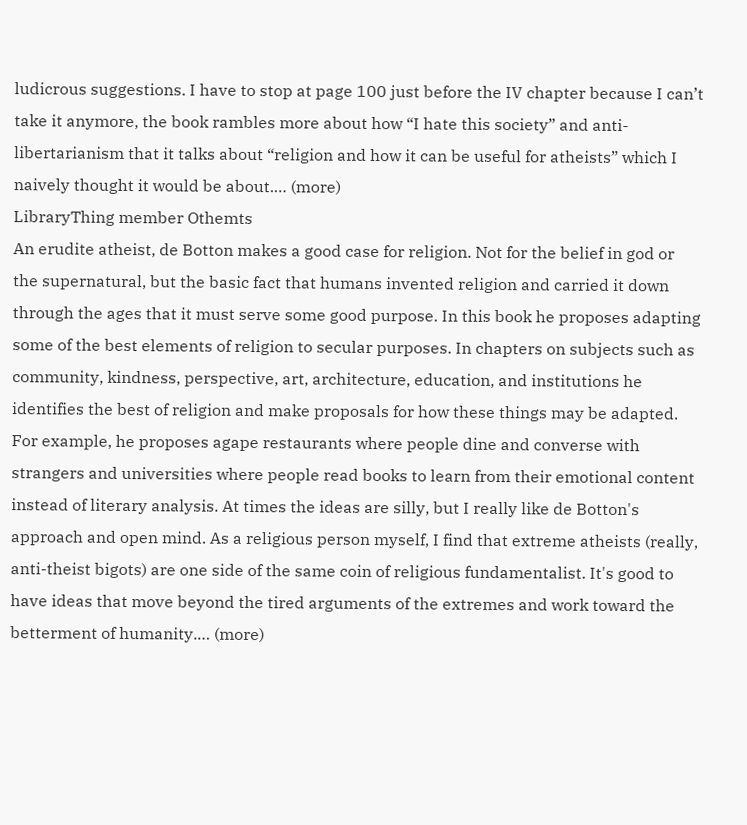ludicrous suggestions. I have to stop at page 100 just before the IV chapter because I can’t take it anymore, the book rambles more about how “I hate this society” and anti-libertarianism that it talks about “religion and how it can be useful for atheists” which I naively thought it would be about.… (more)
LibraryThing member Othemts
An erudite atheist, de Botton makes a good case for religion. Not for the belief in god or the supernatural, but the basic fact that humans invented religion and carried it down through the ages that it must serve some good purpose. In this book he proposes adapting some of the best elements of religion to secular purposes. In chapters on subjects such as community, kindness, perspective, art, architecture, education, and institutions he identifies the best of religion and make proposals for how these things may be adapted. For example, he proposes agape restaurants where people dine and converse with strangers and universities where people read books to learn from their emotional content instead of literary analysis. At times the ideas are silly, but I really like de Botton's approach and open mind. As a religious person myself, I find that extreme atheists (really, anti-theist bigots) are one side of the same coin of religious fundamentalist. It's good to have ideas that move beyond the tired arguments of the extremes and work toward the betterment of humanity.… (more)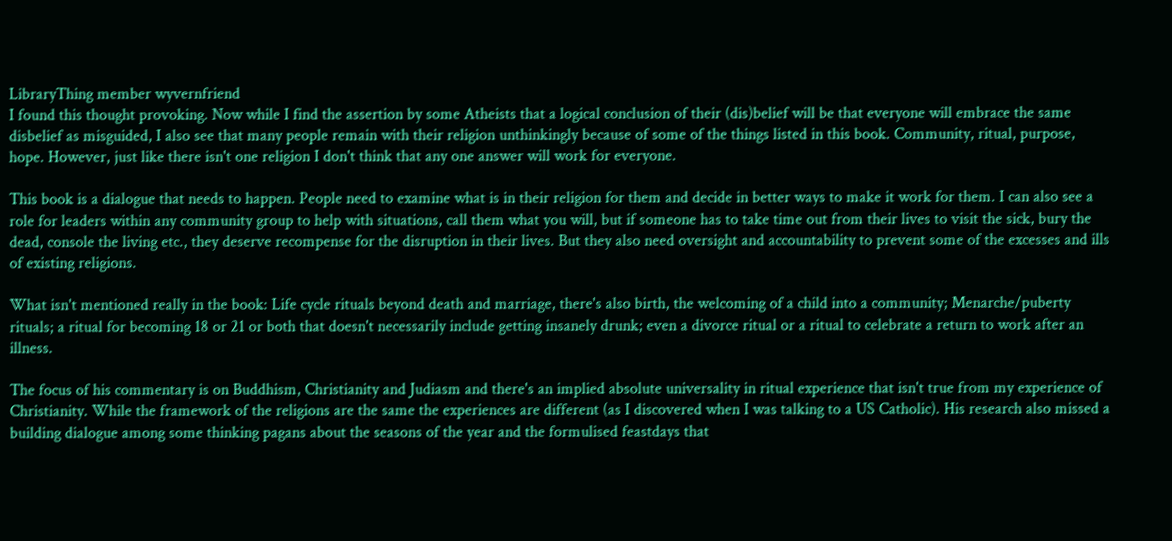LibraryThing member wyvernfriend
I found this thought provoking. Now while I find the assertion by some Atheists that a logical conclusion of their (dis)belief will be that everyone will embrace the same disbelief as misguided, I also see that many people remain with their religion unthinkingly because of some of the things listed in this book. Community, ritual, purpose, hope. However, just like there isn't one religion I don't think that any one answer will work for everyone.

This book is a dialogue that needs to happen. People need to examine what is in their religion for them and decide in better ways to make it work for them. I can also see a role for leaders within any community group to help with situations, call them what you will, but if someone has to take time out from their lives to visit the sick, bury the dead, console the living etc., they deserve recompense for the disruption in their lives. But they also need oversight and accountability to prevent some of the excesses and ills of existing religions.

What isn't mentioned really in the book: Life cycle rituals beyond death and marriage, there's also birth, the welcoming of a child into a community; Menarche/puberty rituals; a ritual for becoming 18 or 21 or both that doesn't necessarily include getting insanely drunk; even a divorce ritual or a ritual to celebrate a return to work after an illness.

The focus of his commentary is on Buddhism, Christianity and Judiasm and there's an implied absolute universality in ritual experience that isn't true from my experience of Christianity. While the framework of the religions are the same the experiences are different (as I discovered when I was talking to a US Catholic). His research also missed a building dialogue among some thinking pagans about the seasons of the year and the formulised feastdays that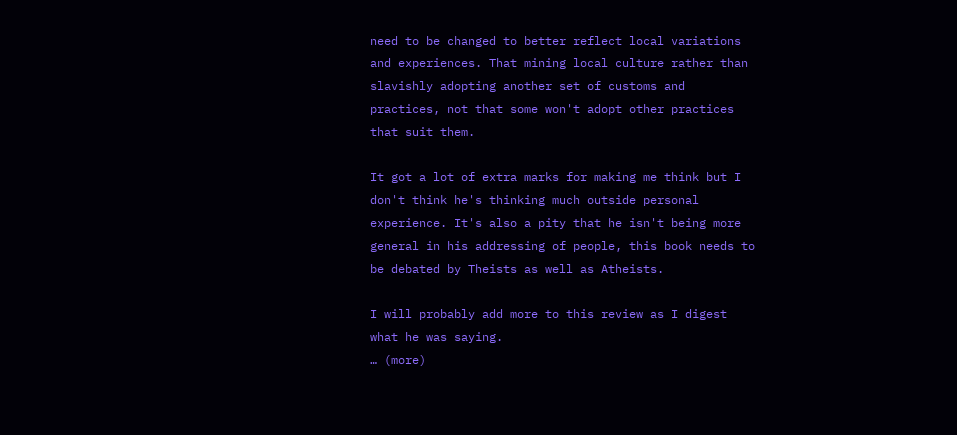need to be changed to better reflect local variations and experiences. That mining local culture rather than slavishly adopting another set of customs and practices, not that some won't adopt other practices that suit them.

It got a lot of extra marks for making me think but I don't think he's thinking much outside personal experience. It's also a pity that he isn't being more general in his addressing of people, this book needs to be debated by Theists as well as Atheists.

I will probably add more to this review as I digest what he was saying.
… (more)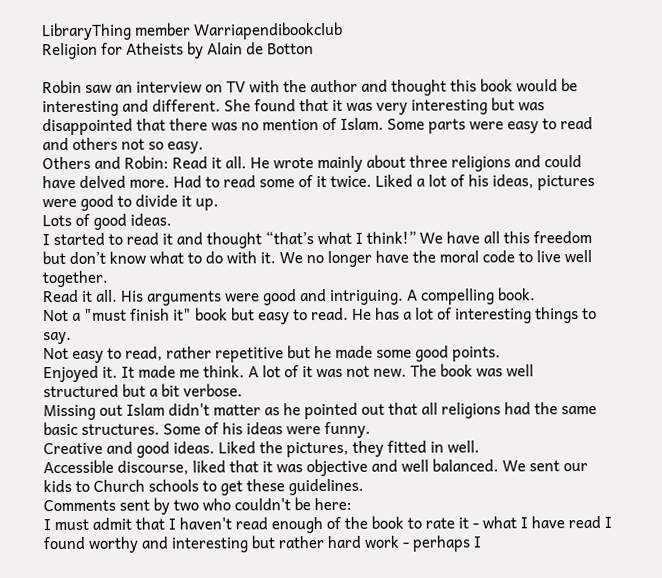LibraryThing member Warriapendibookclub
Religion for Atheists by Alain de Botton

Robin saw an interview on TV with the author and thought this book would be interesting and different. She found that it was very interesting but was disappointed that there was no mention of Islam. Some parts were easy to read and others not so easy.
Others and Robin: Read it all. He wrote mainly about three religions and could have delved more. Had to read some of it twice. Liked a lot of his ideas, pictures were good to divide it up.
Lots of good ideas.
I started to read it and thought “that’s what I think!” We have all this freedom but don’t know what to do with it. We no longer have the moral code to live well together.
Read it all. His arguments were good and intriguing. A compelling book.
Not a "must finish it" book but easy to read. He has a lot of interesting things to say.
Not easy to read, rather repetitive but he made some good points.
Enjoyed it. It made me think. A lot of it was not new. The book was well structured but a bit verbose.
Missing out Islam didn't matter as he pointed out that all religions had the same basic structures. Some of his ideas were funny.
Creative and good ideas. Liked the pictures, they fitted in well.
Accessible discourse, liked that it was objective and well balanced. We sent our kids to Church schools to get these guidelines.
Comments sent by two who couldn't be here:
I must admit that I haven't read enough of the book to rate it - what I have read I found worthy and interesting but rather hard work - perhaps I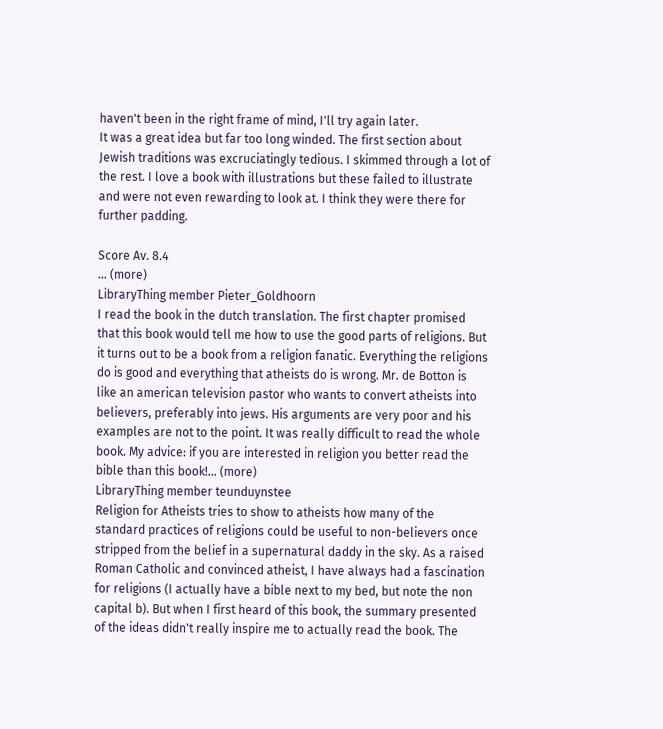haven't been in the right frame of mind, I'll try again later.
It was a great idea but far too long winded. The first section about Jewish traditions was excruciatingly tedious. I skimmed through a lot of the rest. I love a book with illustrations but these failed to illustrate and were not even rewarding to look at. I think they were there for further padding.

Score Av. 8.4
… (more)
LibraryThing member Pieter_Goldhoorn
I read the book in the dutch translation. The first chapter promised that this book would tell me how to use the good parts of religions. But it turns out to be a book from a religion fanatic. Everything the religions do is good and everything that atheists do is wrong. Mr. de Botton is like an american television pastor who wants to convert atheists into believers, preferably into jews. His arguments are very poor and his examples are not to the point. It was really difficult to read the whole book. My advice: if you are interested in religion you better read the bible than this book!… (more)
LibraryThing member teunduynstee
Religion for Atheists tries to show to atheists how many of the standard practices of religions could be useful to non-believers once stripped from the belief in a supernatural daddy in the sky. As a raised Roman Catholic and convinced atheist, I have always had a fascination for religions (I actually have a bible next to my bed, but note the non capital b). But when I first heard of this book, the summary presented of the ideas didn't really inspire me to actually read the book. The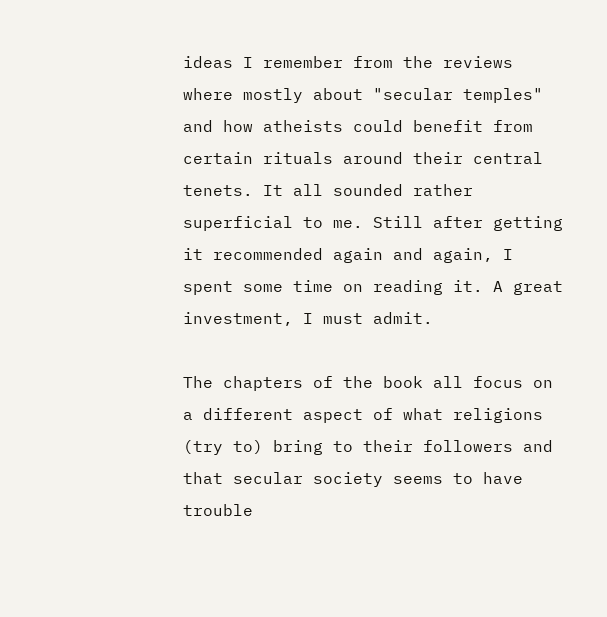ideas I remember from the reviews where mostly about "secular temples" and how atheists could benefit from certain rituals around their central tenets. It all sounded rather superficial to me. Still after getting it recommended again and again, I spent some time on reading it. A great investment, I must admit.

The chapters of the book all focus on a different aspect of what religions (try to) bring to their followers and that secular society seems to have trouble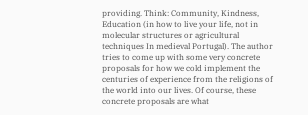providing. Think: Community, Kindness, Education (in how to live your life, not in molecular structures or agricultural techniques In medieval Portugal). The author tries to come up with some very concrete proposals for how we cold implement the centuries of experience from the religions of the world into our lives. Of course, these concrete proposals are what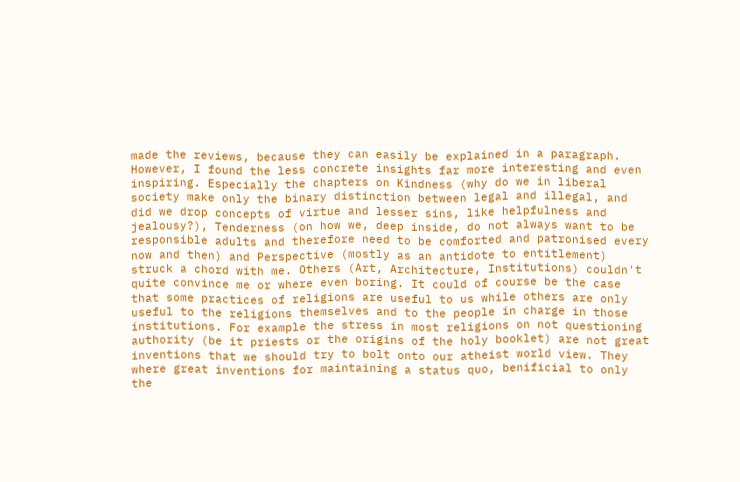made the reviews, because they can easily be explained in a paragraph. However, I found the less concrete insights far more interesting and even inspiring. Especially the chapters on Kindness (why do we in liberal society make only the binary distinction between legal and illegal, and did we drop concepts of virtue and lesser sins, like helpfulness and jealousy?), Tenderness (on how we, deep inside, do not always want to be responsible adults and therefore need to be comforted and patronised every now and then) and Perspective (mostly as an antidote to entitlement) struck a chord with me. Others (Art, Architecture, Institutions) couldn't quite convince me or where even boring. It could of course be the case that some practices of religions are useful to us while others are only useful to the religions themselves and to the people in charge in those institutions. For example the stress in most religions on not questioning authority (be it priests or the origins of the holy booklet) are not great inventions that we should try to bolt onto our atheist world view. They where great inventions for maintaining a status quo, benificial to only the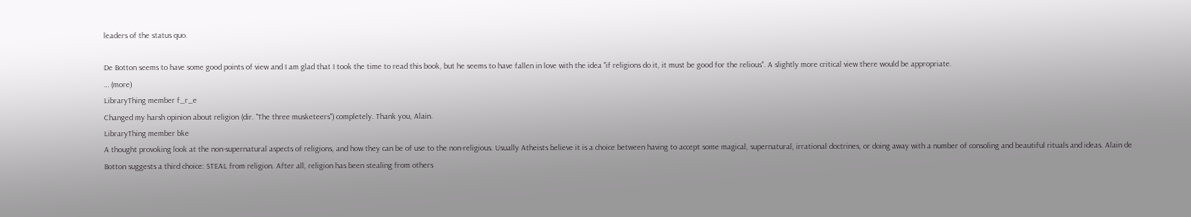leaders of the status quo.

De Botton seems to have some good points of view and I am glad that I took the time to read this book, but he seems to have fallen in love with the idea "if religions do it, it must be good for the relious". A slightly more critical view there would be appropriate.
… (more)
LibraryThing member f_r_e
Changed my harsh opinion about religion (dir. "The three musketeers") completely. Thank you, Alain.
LibraryThing member bke
A thought provoking look at the non-supernatural aspects of religions, and how they can be of use to the non-religious. Usually Atheists believe it is a choice between having to accept some magical, supernatural, irrational doctrines, or doing away with a number of consoling and beautiful rituals and ideas. Alain de Botton suggests a third choice: STEAL from religion. After all, religion has been stealing from others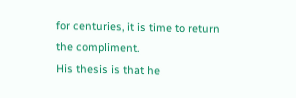for centuries, it is time to return the compliment.
His thesis is that he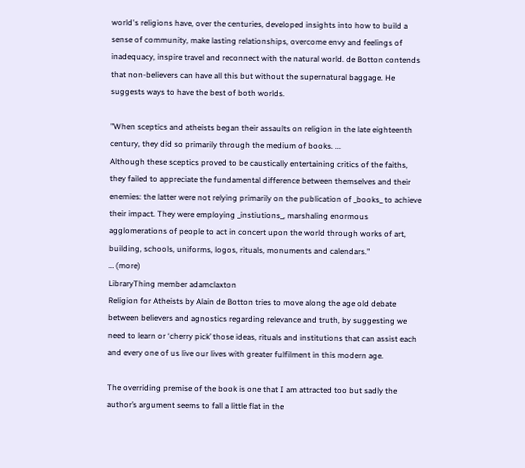world's religions have, over the centuries, developed insights into how to build a sense of community, make lasting relationships, overcome envy and feelings of inadequacy, inspire travel and reconnect with the natural world. de Botton contends that non-believers can have all this but without the supernatural baggage. He suggests ways to have the best of both worlds.

"When sceptics and atheists began their assaults on religion in the late eighteenth century, they did so primarily through the medium of books. ...
Although these sceptics proved to be caustically entertaining critics of the faiths, they failed to appreciate the fundamental difference between themselves and their enemies: the latter were not relying primarily on the publication of _books_ to achieve their impact. They were employing _instiutions_, marshaling enormous agglomerations of people to act in concert upon the world through works of art, building, schools, uniforms, logos, rituals, monuments and calendars."
… (more)
LibraryThing member adamclaxton
Religion for Atheists by Alain de Botton tries to move along the age old debate between believers and agnostics regarding relevance and truth, by suggesting we need to learn or ‘cherry pick’ those ideas, rituals and institutions that can assist each and every one of us live our lives with greater fulfilment in this modern age.

The overriding premise of the book is one that I am attracted too but sadly the author’s argument seems to fall a little flat in the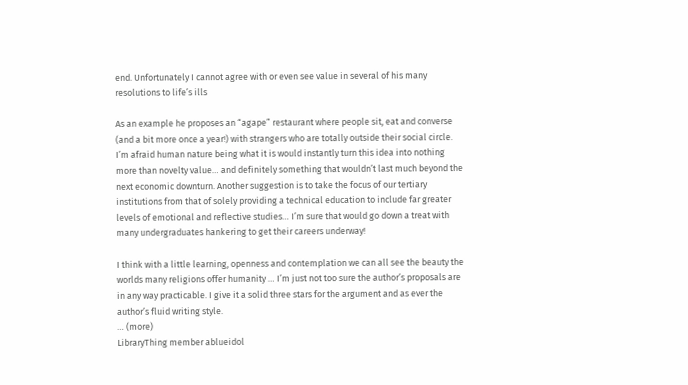end. Unfortunately I cannot agree with or even see value in several of his many resolutions to life’s ills

As an example he proposes an “agape” restaurant where people sit, eat and converse (and a bit more once a year!) with strangers who are totally outside their social circle. I’m afraid human nature being what it is would instantly turn this idea into nothing more than novelty value… and definitely something that wouldn’t last much beyond the next economic downturn. Another suggestion is to take the focus of our tertiary institutions from that of solely providing a technical education to include far greater levels of emotional and reflective studies… I’m sure that would go down a treat with many undergraduates hankering to get their careers underway!

I think with a little learning, openness and contemplation we can all see the beauty the worlds many religions offer humanity … I’m just not too sure the author’s proposals are in any way practicable. I give it a solid three stars for the argument and as ever the author’s fluid writing style.
… (more)
LibraryThing member ablueidol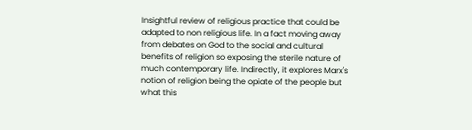Insightful review of religious practice that could be adapted to non religious life. In a fact moving away from debates on God to the social and cultural benefits of religion so exposing the sterile nature of much contemporary life. Indirectly, it explores Marx's notion of religion being the opiate of the people but what this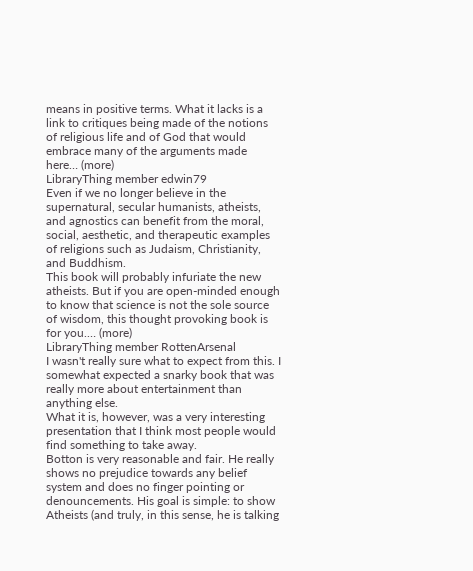means in positive terms. What it lacks is a link to critiques being made of the notions of religious life and of God that would embrace many of the arguments made here… (more)
LibraryThing member edwin79
Even if we no longer believe in the supernatural, secular humanists, atheists, and agnostics can benefit from the moral, social, aesthetic, and therapeutic examples of religions such as Judaism, Christianity, and Buddhism.
This book will probably infuriate the new atheists. But if you are open-minded enough to know that science is not the sole source of wisdom, this thought provoking book is for you.… (more)
LibraryThing member RottenArsenal
I wasn't really sure what to expect from this. I somewhat expected a snarky book that was really more about entertainment than anything else.
What it is, however, was a very interesting presentation that I think most people would find something to take away.
Botton is very reasonable and fair. He really shows no prejudice towards any belief system and does no finger pointing or denouncements. His goal is simple: to show Atheists (and truly, in this sense, he is talking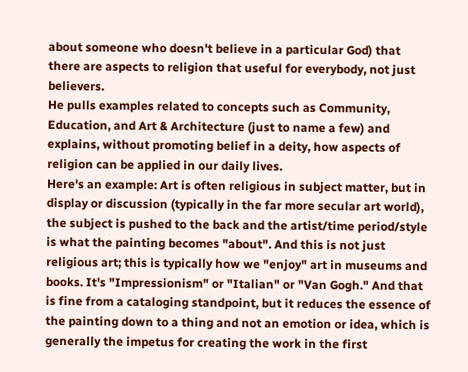about someone who doesn't believe in a particular God) that there are aspects to religion that useful for everybody, not just believers.
He pulls examples related to concepts such as Community, Education, and Art & Architecture (just to name a few) and explains, without promoting belief in a deity, how aspects of religion can be applied in our daily lives.
Here's an example: Art is often religious in subject matter, but in display or discussion (typically in the far more secular art world), the subject is pushed to the back and the artist/time period/style is what the painting becomes "about". And this is not just religious art; this is typically how we "enjoy" art in museums and books. It's "Impressionism" or "Italian" or "Van Gogh." And that is fine from a cataloging standpoint, but it reduces the essence of the painting down to a thing and not an emotion or idea, which is generally the impetus for creating the work in the first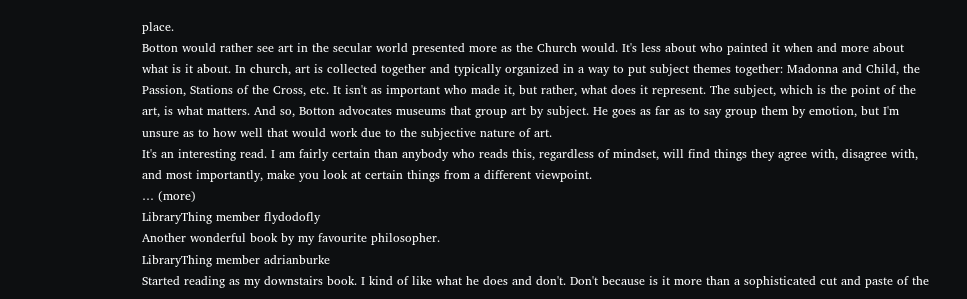place.
Botton would rather see art in the secular world presented more as the Church would. It's less about who painted it when and more about what is it about. In church, art is collected together and typically organized in a way to put subject themes together: Madonna and Child, the Passion, Stations of the Cross, etc. It isn't as important who made it, but rather, what does it represent. The subject, which is the point of the art, is what matters. And so, Botton advocates museums that group art by subject. He goes as far as to say group them by emotion, but I'm unsure as to how well that would work due to the subjective nature of art.
It's an interesting read. I am fairly certain than anybody who reads this, regardless of mindset, will find things they agree with, disagree with, and most importantly, make you look at certain things from a different viewpoint.
… (more)
LibraryThing member flydodofly
Another wonderful book by my favourite philosopher.
LibraryThing member adrianburke
Started reading as my downstairs book. I kind of like what he does and don't. Don't because is it more than a sophisticated cut and paste of the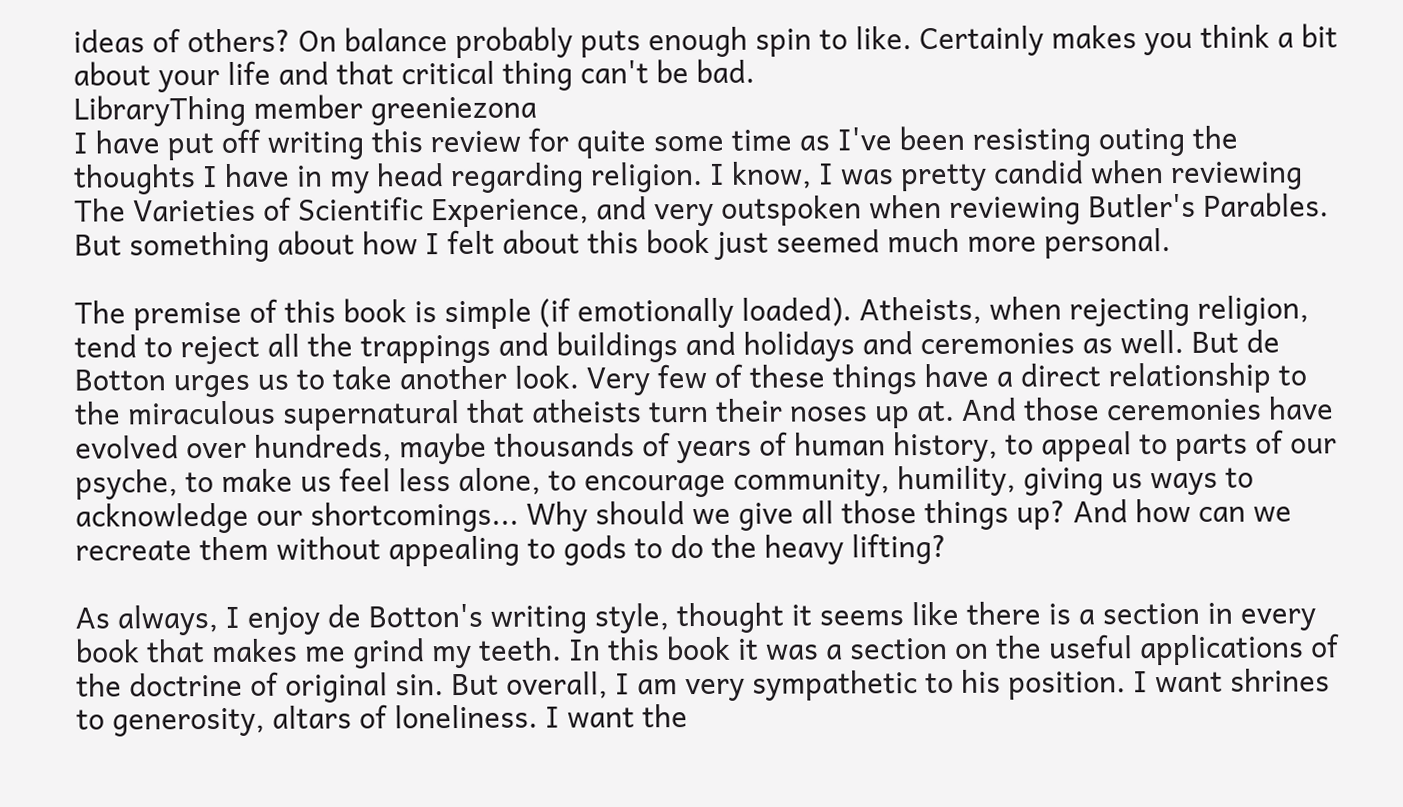ideas of others? On balance probably puts enough spin to like. Certainly makes you think a bit about your life and that critical thing can't be bad.
LibraryThing member greeniezona
I have put off writing this review for quite some time as I've been resisting outing the thoughts I have in my head regarding religion. I know, I was pretty candid when reviewing The Varieties of Scientific Experience, and very outspoken when reviewing Butler's Parables. But something about how I felt about this book just seemed much more personal.

The premise of this book is simple (if emotionally loaded). Atheists, when rejecting religion, tend to reject all the trappings and buildings and holidays and ceremonies as well. But de Botton urges us to take another look. Very few of these things have a direct relationship to the miraculous supernatural that atheists turn their noses up at. And those ceremonies have evolved over hundreds, maybe thousands of years of human history, to appeal to parts of our psyche, to make us feel less alone, to encourage community, humility, giving us ways to acknowledge our shortcomings... Why should we give all those things up? And how can we recreate them without appealing to gods to do the heavy lifting?

As always, I enjoy de Botton's writing style, thought it seems like there is a section in every book that makes me grind my teeth. In this book it was a section on the useful applications of the doctrine of original sin. But overall, I am very sympathetic to his position. I want shrines to generosity, altars of loneliness. I want the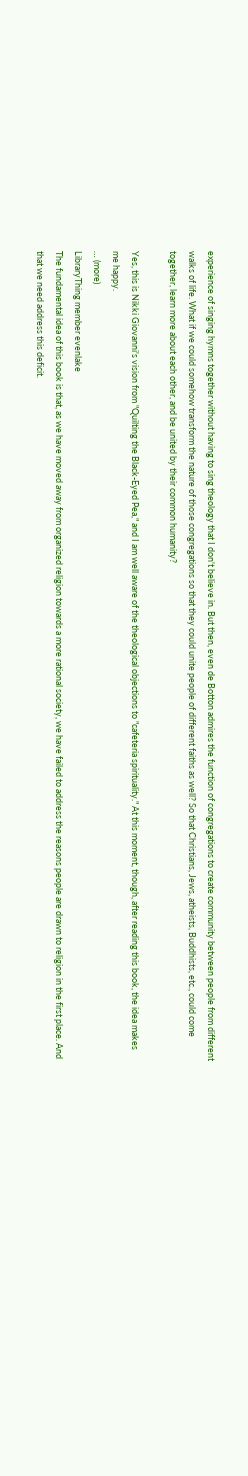experience of singing hymns together without having to sing theology that I don't believe in. But then, even de Botton admires the function of congregations to create community between people from different walks of life. What if we could somehow transform the nature of those congregations so that they could unite people of different faiths as well? So that Christians, Jews, atheists, Buddhists, etc., could come together, learn more about each other, and be united by their common humanity?

Yes, this is Nikki Giovanni's vision from "Quilting the Black-Eyed Pea," and I am well aware of the theological objections to "cafeteria spirituality." At this moment, though, after reading this book, the idea makes me happy.
… (more)
LibraryThing member evenlake
The fundamental idea of this book is that, as we have moved away from organized religion towards a more rational society, we have failed to address the reasons people are drawn to religion in the first place. And that we need address this deficit.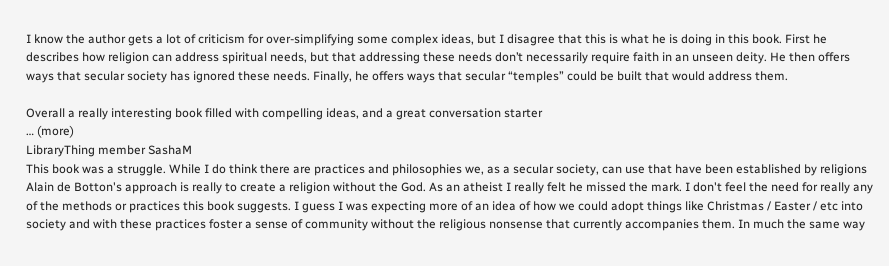I know the author gets a lot of criticism for over-simplifying some complex ideas, but I disagree that this is what he is doing in this book. First he describes how religion can address spiritual needs, but that addressing these needs don’t necessarily require faith in an unseen deity. He then offers ways that secular society has ignored these needs. Finally, he offers ways that secular “temples” could be built that would address them.

Overall a really interesting book filled with compelling ideas, and a great conversation starter
… (more)
LibraryThing member SashaM
This book was a struggle. While I do think there are practices and philosophies we, as a secular society, can use that have been established by religions Alain de Botton's approach is really to create a religion without the God. As an atheist I really felt he missed the mark. I don't feel the need for really any of the methods or practices this book suggests. I guess I was expecting more of an idea of how we could adopt things like Christmas / Easter / etc into society and with these practices foster a sense of community without the religious nonsense that currently accompanies them. In much the same way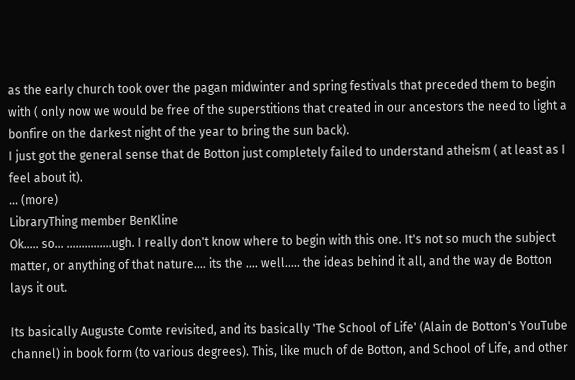as the early church took over the pagan midwinter and spring festivals that preceded them to begin with ( only now we would be free of the superstitions that created in our ancestors the need to light a bonfire on the darkest night of the year to bring the sun back).
I just got the general sense that de Botton just completely failed to understand atheism ( at least as I feel about it).
… (more)
LibraryThing member BenKline
Ok..... so... ...............ugh. I really don't know where to begin with this one. It's not so much the subject matter, or anything of that nature.... its the .... well..... the ideas behind it all, and the way de Botton lays it out.

Its basically Auguste Comte revisited, and its basically 'The School of Life' (Alain de Botton's YouTube channel) in book form (to various degrees). This, like much of de Botton, and School of Life, and other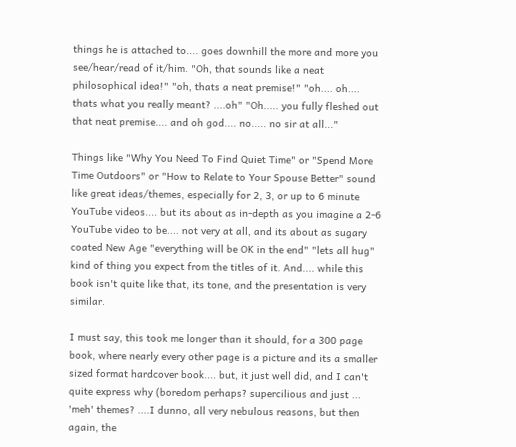things he is attached to.... goes downhill the more and more you see/hear/read of it/him. "Oh, that sounds like a neat philosophical idea!" "oh, thats a neat premise!" "oh.... oh.... thats what you really meant? ....oh" "Oh..... you fully fleshed out that neat premise.... and oh god.... no..... no sir at all..."

Things like "Why You Need To Find Quiet Time" or "Spend More Time Outdoors" or "How to Relate to Your Spouse Better" sound like great ideas/themes, especially for 2, 3, or up to 6 minute YouTube videos.... but its about as in-depth as you imagine a 2-6 YouTube video to be.... not very at all, and its about as sugary coated New Age "everything will be OK in the end" "lets all hug" kind of thing you expect from the titles of it. And.... while this book isn't quite like that, its tone, and the presentation is very similar.

I must say, this took me longer than it should, for a 300 page book, where nearly every other page is a picture and its a smaller sized format hardcover book.... but, it just well did, and I can't quite express why (boredom perhaps? supercilious and just ... 'meh' themes? ....I dunno, all very nebulous reasons, but then again, the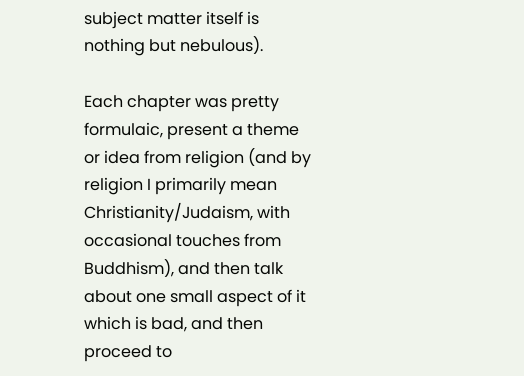subject matter itself is nothing but nebulous).

Each chapter was pretty formulaic, present a theme or idea from religion (and by religion I primarily mean Christianity/Judaism, with occasional touches from Buddhism), and then talk about one small aspect of it which is bad, and then proceed to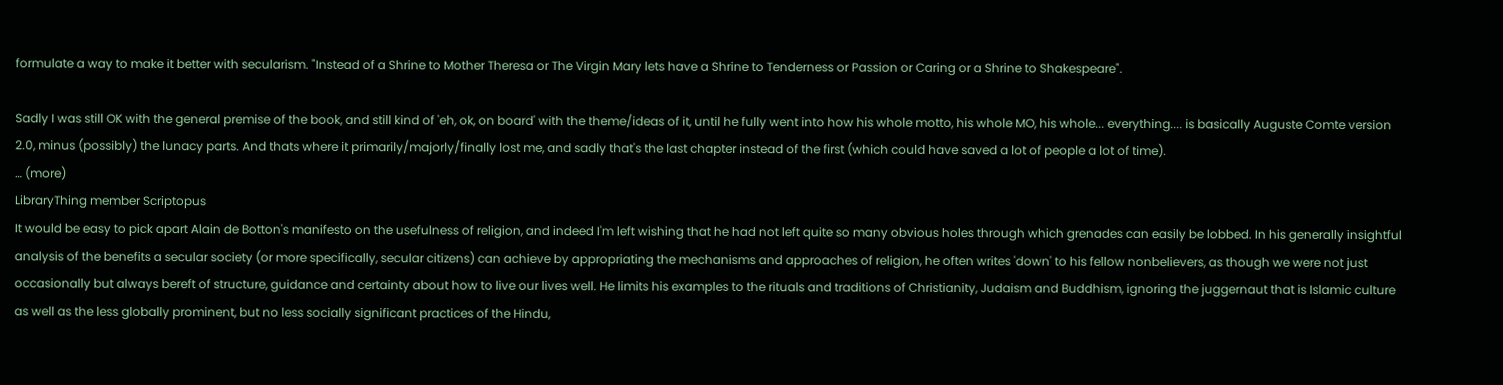formulate a way to make it better with secularism. "Instead of a Shrine to Mother Theresa or The Virgin Mary lets have a Shrine to Tenderness or Passion or Caring or a Shrine to Shakespeare".

Sadly I was still OK with the general premise of the book, and still kind of 'eh, ok, on board' with the theme/ideas of it, until he fully went into how his whole motto, his whole MO, his whole... everything.... is basically Auguste Comte version 2.0, minus (possibly) the lunacy parts. And thats where it primarily/majorly/finally lost me, and sadly that's the last chapter instead of the first (which could have saved a lot of people a lot of time).
… (more)
LibraryThing member Scriptopus
It would be easy to pick apart Alain de Botton's manifesto on the usefulness of religion, and indeed I'm left wishing that he had not left quite so many obvious holes through which grenades can easily be lobbed. In his generally insightful analysis of the benefits a secular society (or more specifically, secular citizens) can achieve by appropriating the mechanisms and approaches of religion, he often writes 'down' to his fellow nonbelievers, as though we were not just occasionally but always bereft of structure, guidance and certainty about how to live our lives well. He limits his examples to the rituals and traditions of Christianity, Judaism and Buddhism, ignoring the juggernaut that is Islamic culture as well as the less globally prominent, but no less socially significant practices of the Hindu,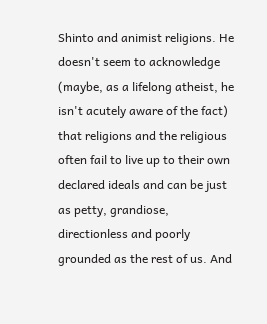Shinto and animist religions. He doesn't seem to acknowledge (maybe, as a lifelong atheist, he isn't acutely aware of the fact) that religions and the religious often fail to live up to their own declared ideals and can be just as petty, grandiose, directionless and poorly grounded as the rest of us. And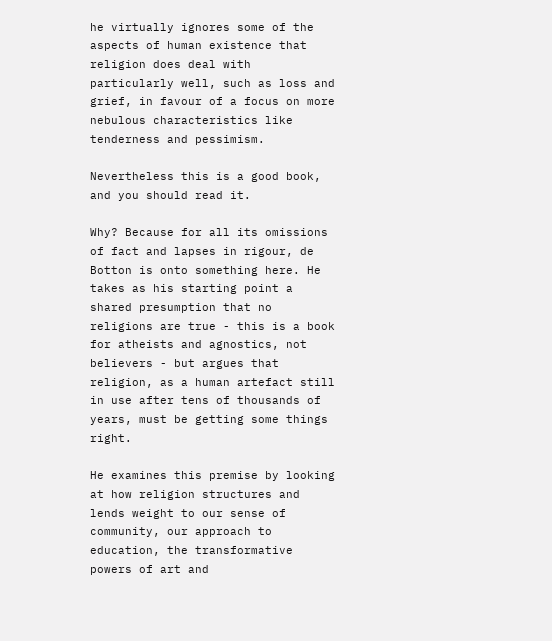he virtually ignores some of the aspects of human existence that religion does deal with particularly well, such as loss and grief, in favour of a focus on more nebulous characteristics like tenderness and pessimism.

Nevertheless this is a good book, and you should read it.

Why? Because for all its omissions of fact and lapses in rigour, de Botton is onto something here. He takes as his starting point a shared presumption that no religions are true - this is a book for atheists and agnostics, not believers - but argues that religion, as a human artefact still in use after tens of thousands of years, must be getting some things right.

He examines this premise by looking at how religion structures and lends weight to our sense of community, our approach to education, the transformative powers of art and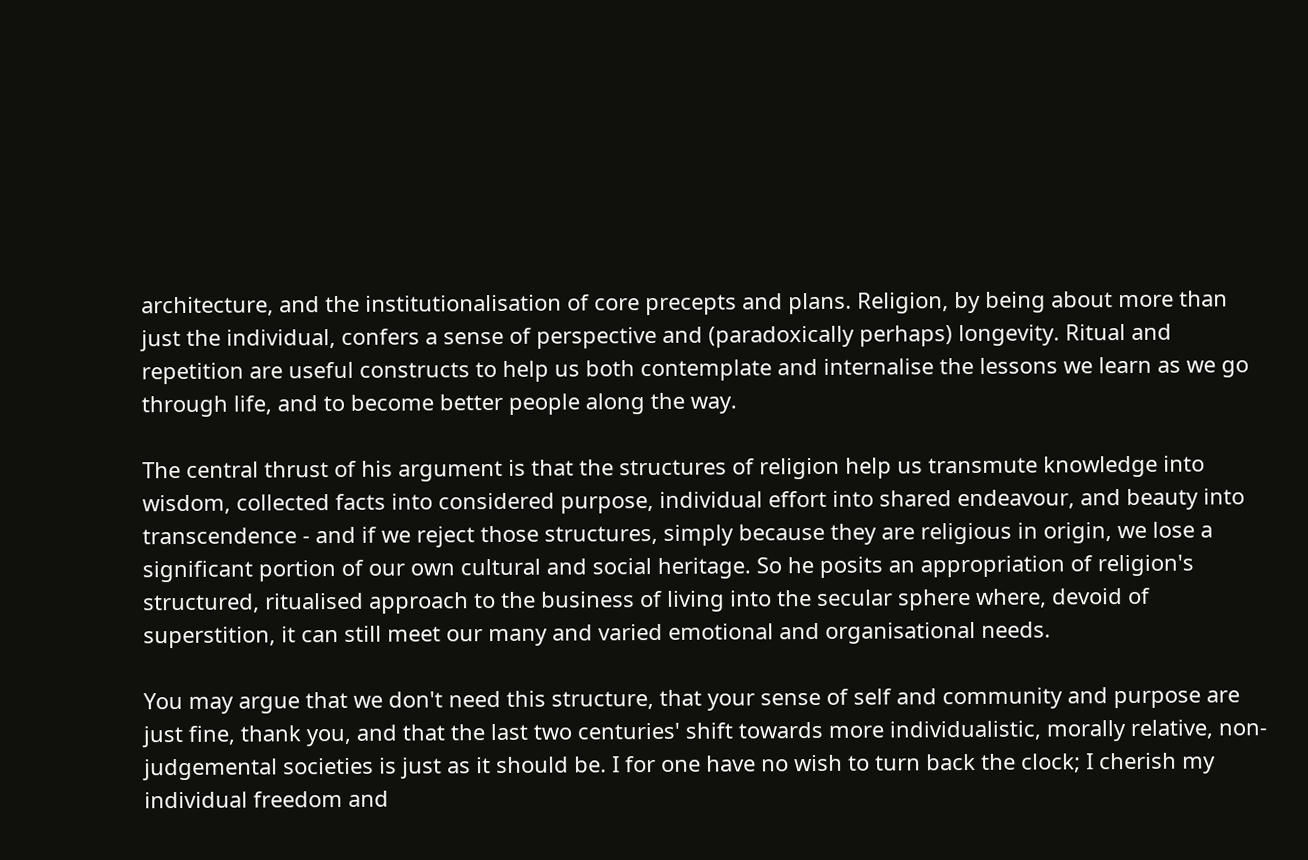architecture, and the institutionalisation of core precepts and plans. Religion, by being about more than just the individual, confers a sense of perspective and (paradoxically perhaps) longevity. Ritual and repetition are useful constructs to help us both contemplate and internalise the lessons we learn as we go through life, and to become better people along the way.

The central thrust of his argument is that the structures of religion help us transmute knowledge into wisdom, collected facts into considered purpose, individual effort into shared endeavour, and beauty into transcendence - and if we reject those structures, simply because they are religious in origin, we lose a significant portion of our own cultural and social heritage. So he posits an appropriation of religion's structured, ritualised approach to the business of living into the secular sphere where, devoid of superstition, it can still meet our many and varied emotional and organisational needs.

You may argue that we don't need this structure, that your sense of self and community and purpose are just fine, thank you, and that the last two centuries' shift towards more individualistic, morally relative, non-judgemental societies is just as it should be. I for one have no wish to turn back the clock; I cherish my individual freedom and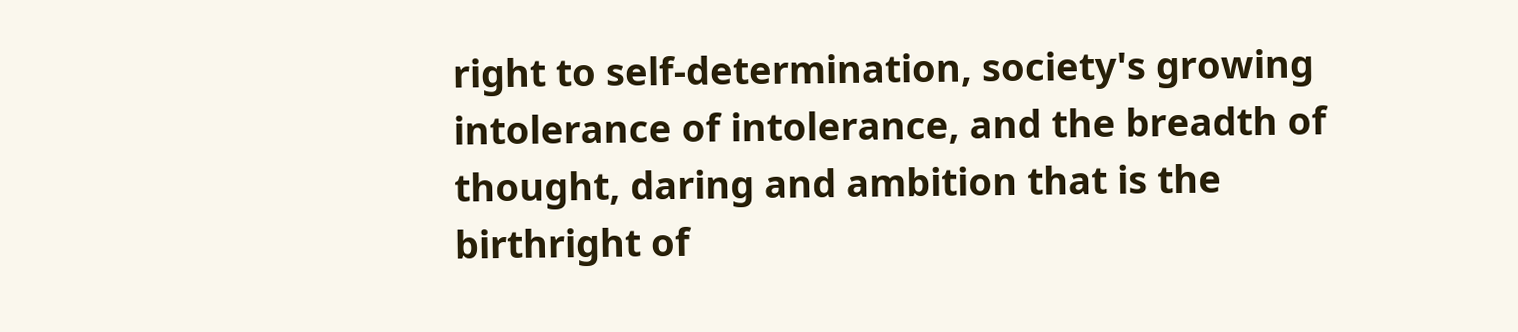right to self-determination, society's growing intolerance of intolerance, and the breadth of thought, daring and ambition that is the birthright of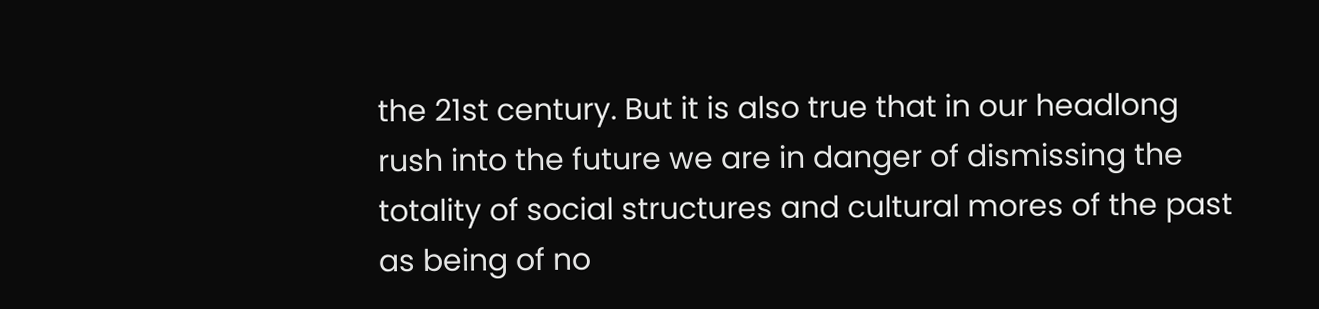the 21st century. But it is also true that in our headlong rush into the future we are in danger of dismissing the totality of social structures and cultural mores of the past as being of no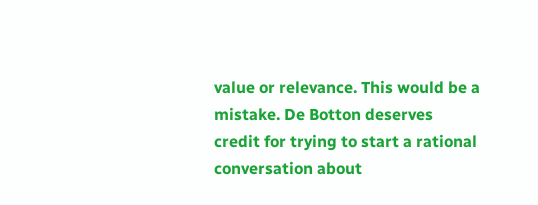value or relevance. This would be a mistake. De Botton deserves credit for trying to start a rational conversation about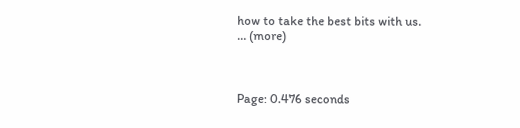how to take the best bits with us.
… (more)



Page: 0.476 seconds